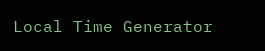Local Time Generator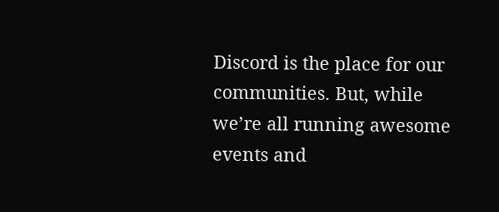Discord is the place for our communities. But, while we’re all running awesome events and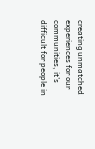creating unmatched experiences for our communities, it’s difficult for people in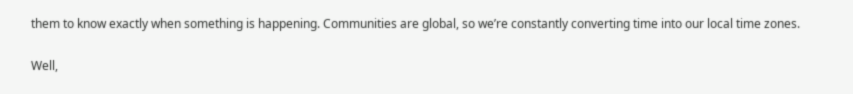them to know exactly when something is happening. Communities are global, so we’re constantly converting time into our local time zones.

Well,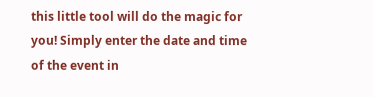this little tool will do the magic for you! Simply enter the date and time of the event in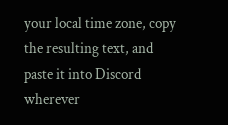your local time zone, copy the resulting text, and paste it into Discord wherever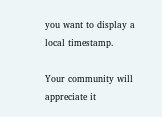you want to display a local timestamp.

Your community will appreciate it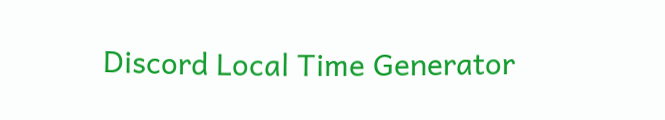Discord Local Time Generator